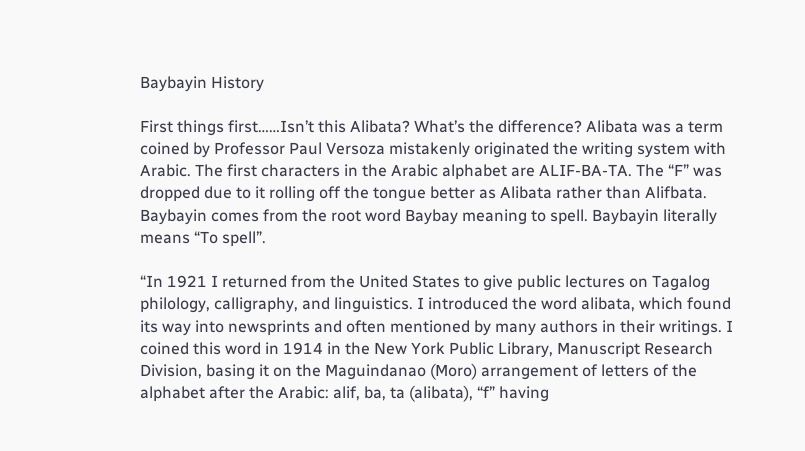Baybayin History

First things first……Isn’t this Alibata? What’s the difference? Alibata was a term coined by Professor Paul Versoza mistakenly originated the writing system with Arabic. The first characters in the Arabic alphabet are ALIF-BA-TA. The “F” was dropped due to it rolling off the tongue better as Alibata rather than Alifbata. Baybayin comes from the root word Baybay meaning to spell. Baybayin literally means “To spell”.

“In 1921 I returned from the United States to give public lectures on Tagalog philology, calligraphy, and linguistics. I introduced the word alibata, which found its way into newsprints and often mentioned by many authors in their writings. I coined this word in 1914 in the New York Public Library, Manuscript Research Division, basing it on the Maguindanao (Moro) arrangement of letters of the alphabet after the Arabic: alif, ba, ta (alibata), “f” having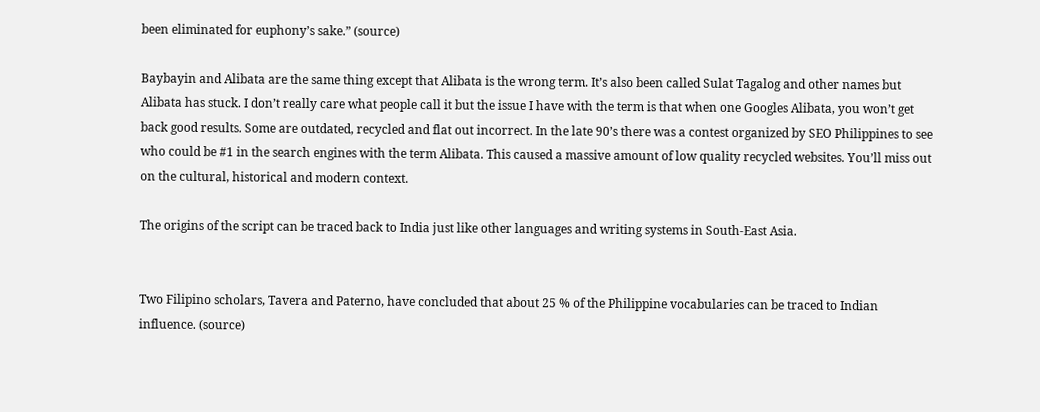been eliminated for euphony’s sake.” (source)

Baybayin and Alibata are the same thing except that Alibata is the wrong term. It’s also been called Sulat Tagalog and other names but Alibata has stuck. I don’t really care what people call it but the issue I have with the term is that when one Googles Alibata, you won’t get back good results. Some are outdated, recycled and flat out incorrect. In the late 90’s there was a contest organized by SEO Philippines to see who could be #1 in the search engines with the term Alibata. This caused a massive amount of low quality recycled websites. You’ll miss out on the cultural, historical and modern context.

The origins of the script can be traced back to India just like other languages and writing systems in South-East Asia.


Two Filipino scholars, Tavera and Paterno, have concluded that about 25 % of the Philippine vocabularies can be traced to Indian influence. (source)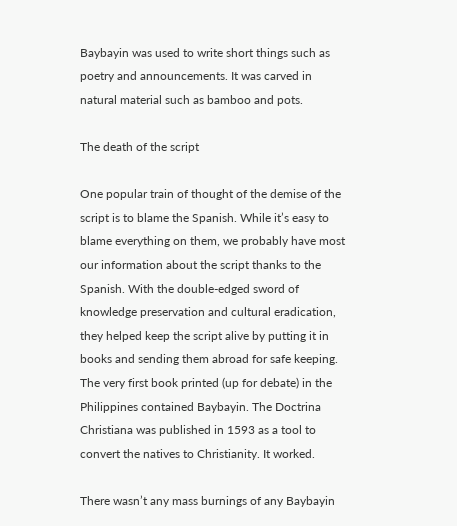Baybayin was used to write short things such as poetry and announcements. It was carved in natural material such as bamboo and pots.

The death of the script

One popular train of thought of the demise of the script is to blame the Spanish. While it’s easy to blame everything on them, we probably have most our information about the script thanks to the Spanish. With the double-edged sword of knowledge preservation and cultural eradication, they helped keep the script alive by putting it in books and sending them abroad for safe keeping. The very first book printed (up for debate) in the Philippines contained Baybayin. The Doctrina Christiana was published in 1593 as a tool to convert the natives to Christianity. It worked.

There wasn’t any mass burnings of any Baybayin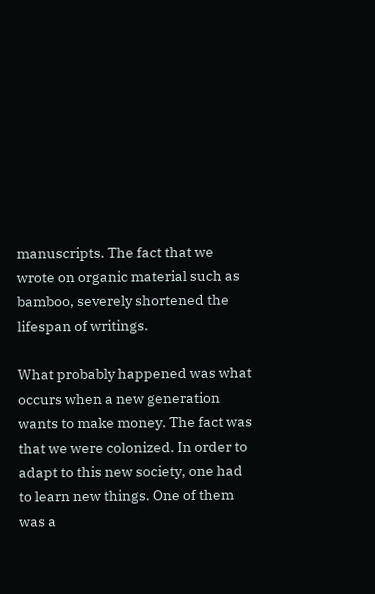manuscripts. The fact that we wrote on organic material such as bamboo, severely shortened the lifespan of writings.

What probably happened was what occurs when a new generation wants to make money. The fact was that we were colonized. In order to adapt to this new society, one had to learn new things. One of them was a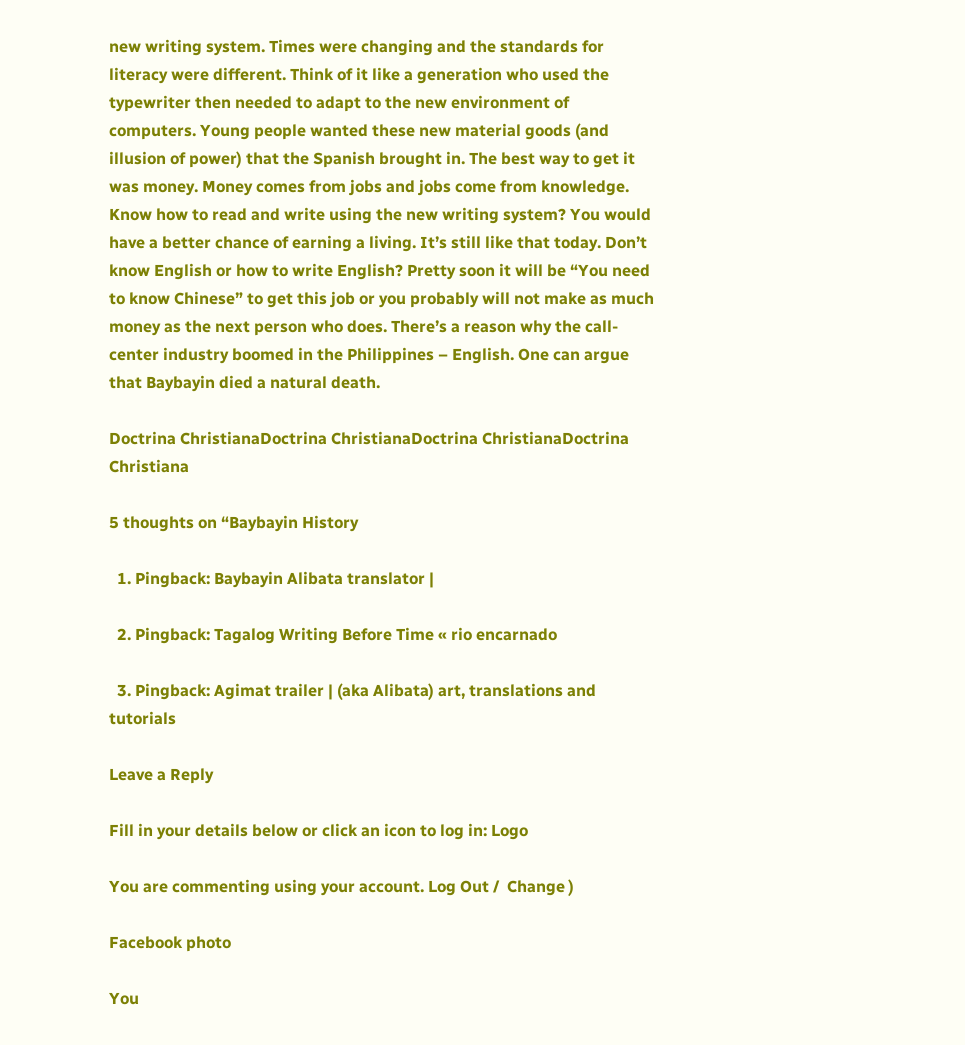new writing system. Times were changing and the standards for literacy were different. Think of it like a generation who used the typewriter then needed to adapt to the new environment of computers. Young people wanted these new material goods (and illusion of power) that the Spanish brought in. The best way to get it was money. Money comes from jobs and jobs come from knowledge. Know how to read and write using the new writing system? You would have a better chance of earning a living. It’s still like that today. Don’t know English or how to write English? Pretty soon it will be “You need to know Chinese” to get this job or you probably will not make as much money as the next person who does. There’s a reason why the call-center industry boomed in the Philippines – English. One can argue that Baybayin died a natural death.

Doctrina ChristianaDoctrina ChristianaDoctrina ChristianaDoctrina Christiana

5 thoughts on “Baybayin History

  1. Pingback: Baybayin Alibata translator |

  2. Pingback: Tagalog Writing Before Time « rio encarnado

  3. Pingback: Agimat trailer | (aka Alibata) art, translations and tutorials

Leave a Reply

Fill in your details below or click an icon to log in: Logo

You are commenting using your account. Log Out /  Change )

Facebook photo

You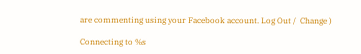are commenting using your Facebook account. Log Out /  Change )

Connecting to %s